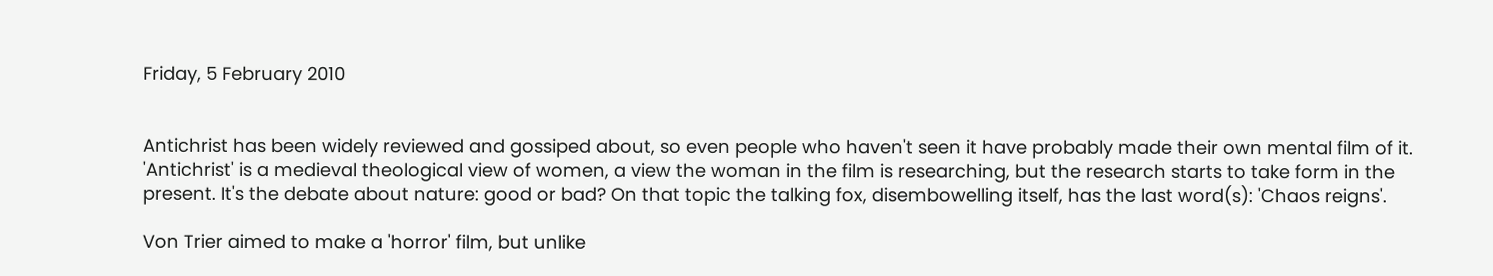Friday, 5 February 2010


Antichrist has been widely reviewed and gossiped about, so even people who haven't seen it have probably made their own mental film of it. 'Antichrist' is a medieval theological view of women, a view the woman in the film is researching, but the research starts to take form in the present. It's the debate about nature: good or bad? On that topic the talking fox, disembowelling itself, has the last word(s): 'Chaos reigns'.

Von Trier aimed to make a 'horror' film, but unlike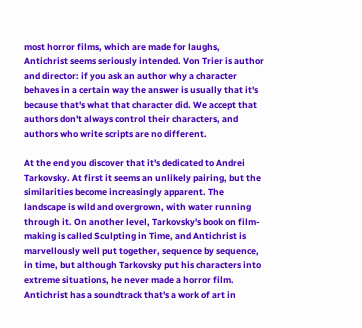most horror films, which are made for laughs, Antichrist seems seriously intended. Von Trier is author and director: if you ask an author why a character behaves in a certain way the answer is usually that it's because that's what that character did. We accept that authors don't always control their characters, and authors who write scripts are no different.

At the end you discover that it's dedicated to Andrei Tarkovsky. At first it seems an unlikely pairing, but the similarities become increasingly apparent. The landscape is wild and overgrown, with water running through it. On another level, Tarkovsky's book on film-making is called Sculpting in Time, and Antichrist is marvellously well put together, sequence by sequence, in time, but although Tarkovsky put his characters into extreme situations, he never made a horror film. Antichrist has a soundtrack that's a work of art in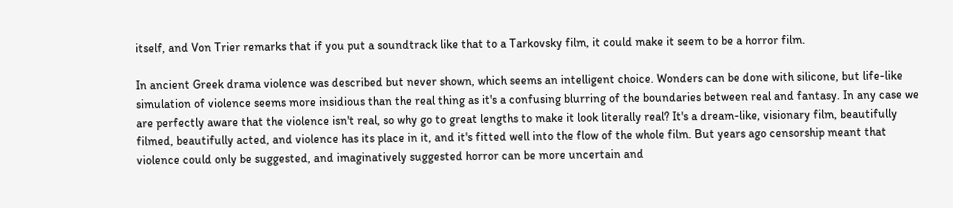itself, and Von Trier remarks that if you put a soundtrack like that to a Tarkovsky film, it could make it seem to be a horror film.

In ancient Greek drama violence was described but never shown, which seems an intelligent choice. Wonders can be done with silicone, but life-like simulation of violence seems more insidious than the real thing as it's a confusing blurring of the boundaries between real and fantasy. In any case we are perfectly aware that the violence isn't real, so why go to great lengths to make it look literally real? It's a dream-like, visionary film, beautifully filmed, beautifully acted, and violence has its place in it, and it's fitted well into the flow of the whole film. But years ago censorship meant that violence could only be suggested, and imaginatively suggested horror can be more uncertain and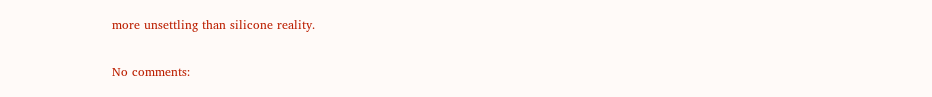more unsettling than silicone reality.

No comments: